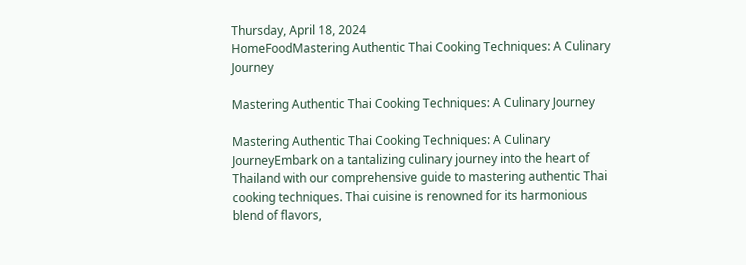Thursday, April 18, 2024
HomeFoodMastering Authentic Thai Cooking Techniques: A Culinary Journey

Mastering Authentic Thai Cooking Techniques: A Culinary Journey

Mastering Authentic Thai Cooking Techniques: A Culinary JourneyEmbark on a tantalizing culinary journey into the heart of Thailand with our comprehensive guide to mastering authentic Thai cooking techniques. Thai cuisine is renowned for its harmonious blend of flavors,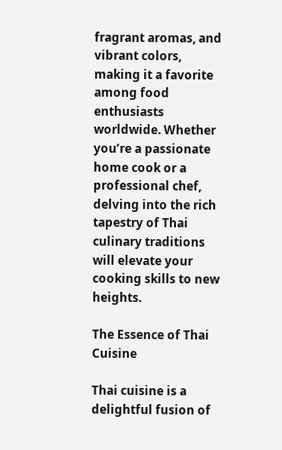fragrant aromas, and vibrant colors, making it a favorite among food enthusiasts worldwide. Whether you’re a passionate home cook or a professional chef, delving into the rich tapestry of Thai culinary traditions will elevate your cooking skills to new heights.

The Essence of Thai Cuisine

Thai cuisine is a delightful fusion of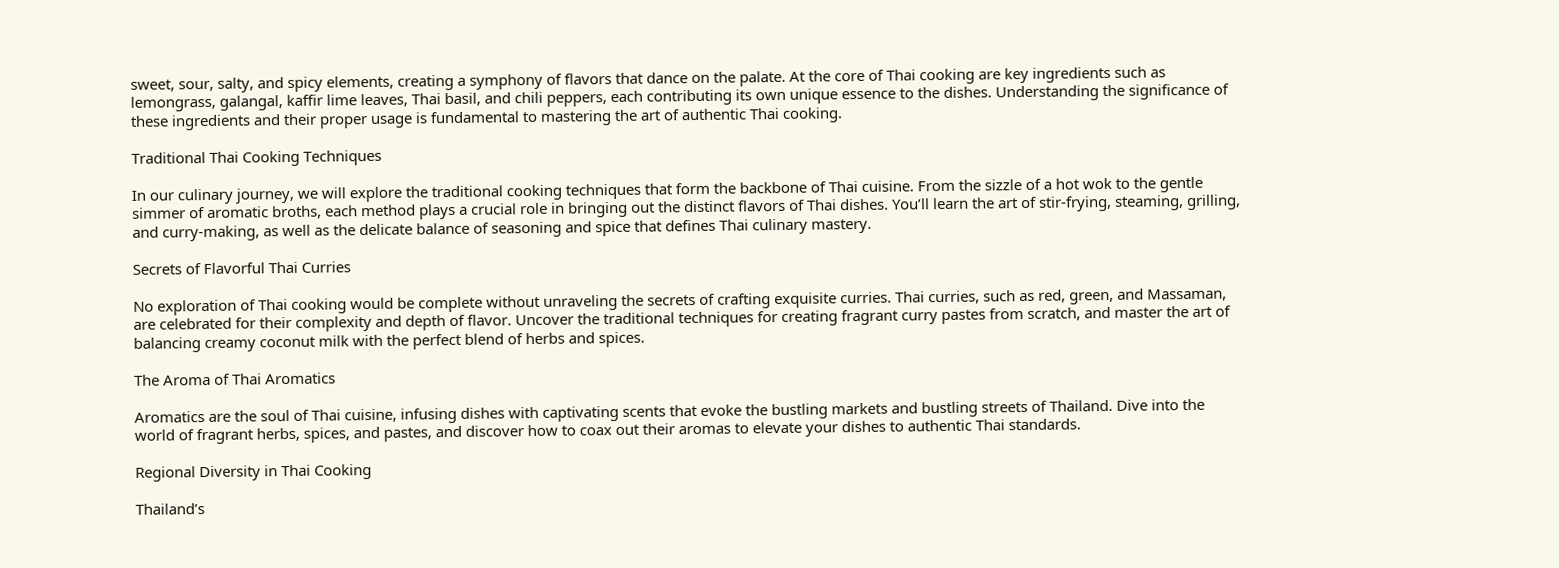sweet, sour, salty, and spicy elements, creating a symphony of flavors that dance on the palate. At the core of Thai cooking are key ingredients such as lemongrass, galangal, kaffir lime leaves, Thai basil, and chili peppers, each contributing its own unique essence to the dishes. Understanding the significance of these ingredients and their proper usage is fundamental to mastering the art of authentic Thai cooking.

Traditional Thai Cooking Techniques

In our culinary journey, we will explore the traditional cooking techniques that form the backbone of Thai cuisine. From the sizzle of a hot wok to the gentle simmer of aromatic broths, each method plays a crucial role in bringing out the distinct flavors of Thai dishes. You’ll learn the art of stir-frying, steaming, grilling, and curry-making, as well as the delicate balance of seasoning and spice that defines Thai culinary mastery.

Secrets of Flavorful Thai Curries

No exploration of Thai cooking would be complete without unraveling the secrets of crafting exquisite curries. Thai curries, such as red, green, and Massaman, are celebrated for their complexity and depth of flavor. Uncover the traditional techniques for creating fragrant curry pastes from scratch, and master the art of balancing creamy coconut milk with the perfect blend of herbs and spices.

The Aroma of Thai Aromatics

Aromatics are the soul of Thai cuisine, infusing dishes with captivating scents that evoke the bustling markets and bustling streets of Thailand. Dive into the world of fragrant herbs, spices, and pastes, and discover how to coax out their aromas to elevate your dishes to authentic Thai standards.

Regional Diversity in Thai Cooking

Thailand’s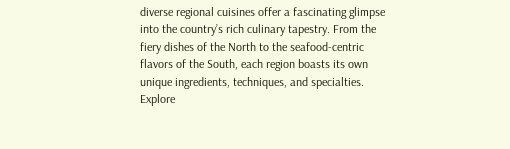diverse regional cuisines offer a fascinating glimpse into the country’s rich culinary tapestry. From the fiery dishes of the North to the seafood-centric flavors of the South, each region boasts its own unique ingredients, techniques, and specialties. Explore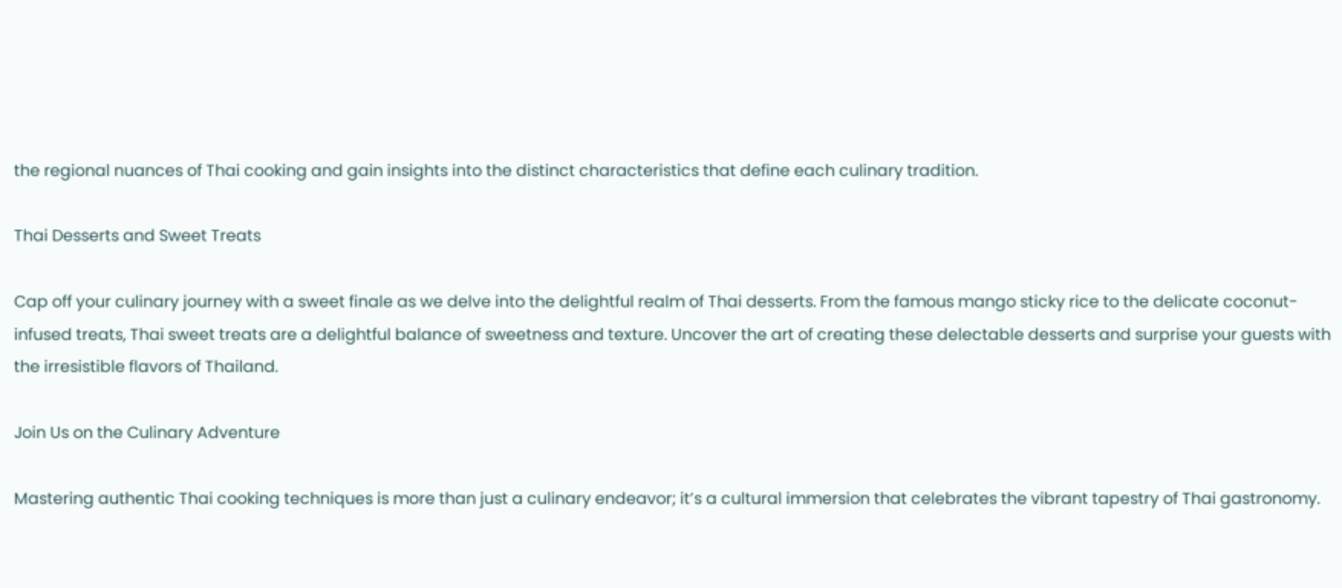the regional nuances of Thai cooking and gain insights into the distinct characteristics that define each culinary tradition.

Thai Desserts and Sweet Treats

Cap off your culinary journey with a sweet finale as we delve into the delightful realm of Thai desserts. From the famous mango sticky rice to the delicate coconut-infused treats, Thai sweet treats are a delightful balance of sweetness and texture. Uncover the art of creating these delectable desserts and surprise your guests with the irresistible flavors of Thailand.

Join Us on the Culinary Adventure

Mastering authentic Thai cooking techniques is more than just a culinary endeavor; it’s a cultural immersion that celebrates the vibrant tapestry of Thai gastronomy.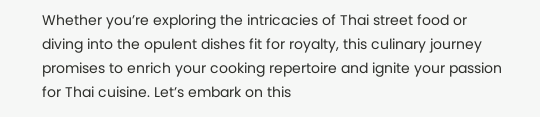Whether you’re exploring the intricacies of Thai street food or diving into the opulent dishes fit for royalty, this culinary journey promises to enrich your cooking repertoire and ignite your passion for Thai cuisine. Let’s embark on this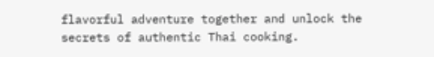flavorful adventure together and unlock the secrets of authentic Thai cooking.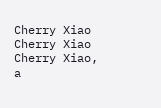Cherry Xiao
Cherry Xiao
Cherry Xiao, a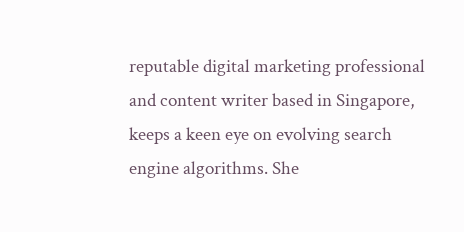reputable digital marketing professional and content writer based in Singapore, keeps a keen eye on evolving search engine algorithms. She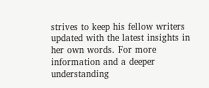strives to keep his fellow writers updated with the latest insights in her own words. For more information and a deeper understanding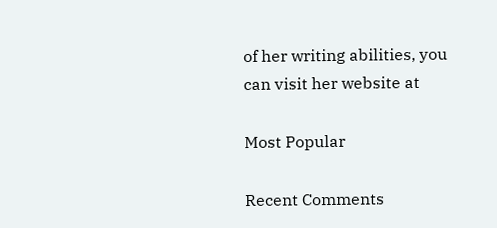of her writing abilities, you can visit her website at

Most Popular

Recent Comments